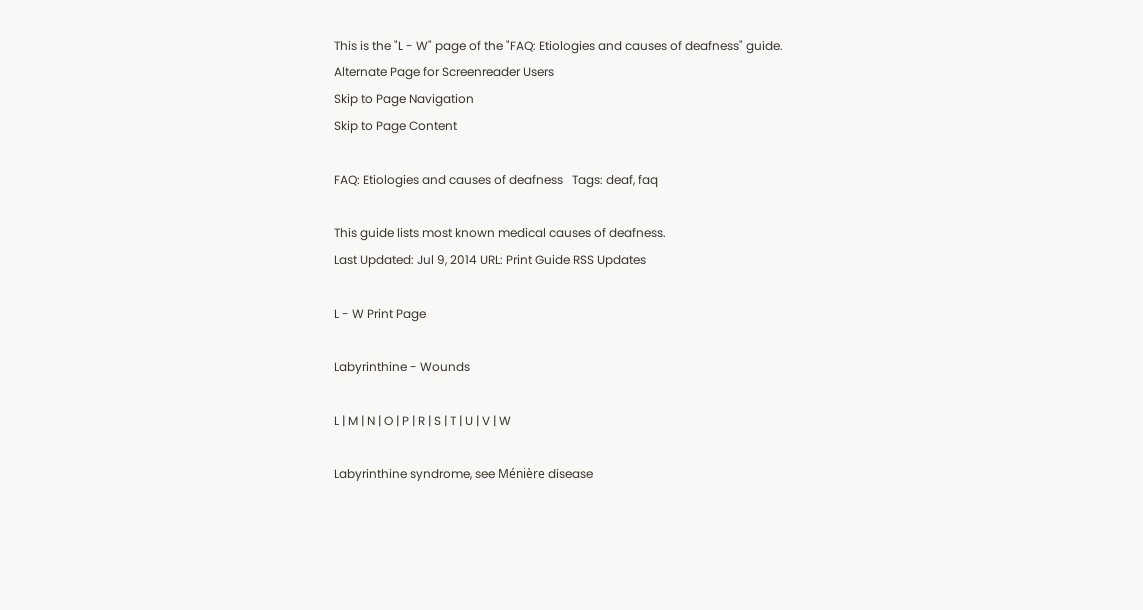This is the "L - W" page of the "FAQ: Etiologies and causes of deafness" guide.
Alternate Page for Screenreader Users
Skip to Page Navigation
Skip to Page Content

FAQ: Etiologies and causes of deafness   Tags: deaf, faq

This guide lists most known medical causes of deafness.
Last Updated: Jul 9, 2014 URL: Print Guide RSS Updates

L - W Print Page

Labyrinthine - Wounds

L | M | N | O | P | R | S | T | U | V | W

Labyrinthine syndrome, see Ménière disease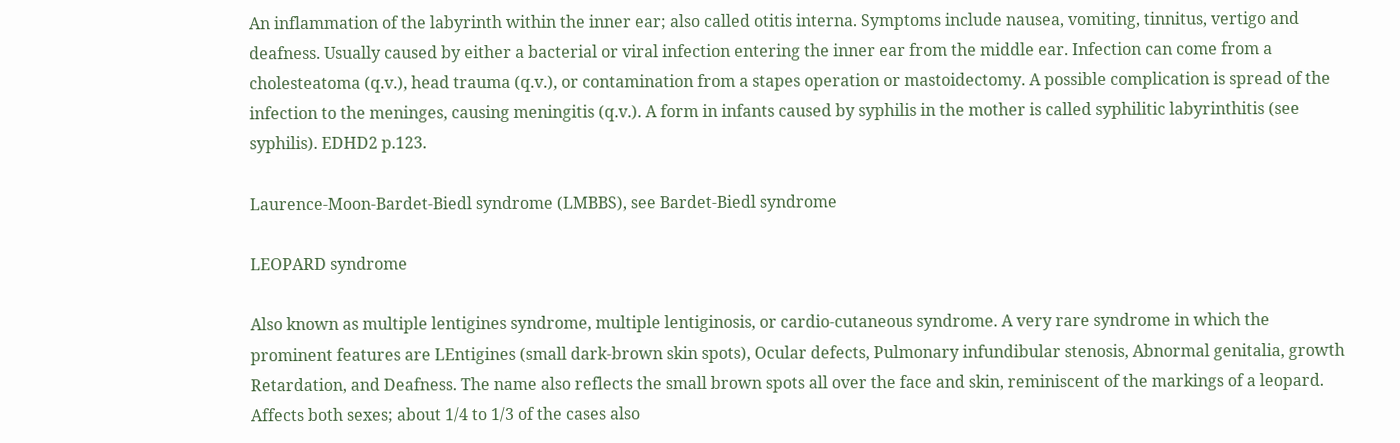An inflammation of the labyrinth within the inner ear; also called otitis interna. Symptoms include nausea, vomiting, tinnitus, vertigo and deafness. Usually caused by either a bacterial or viral infection entering the inner ear from the middle ear. Infection can come from a cholesteatoma (q.v.), head trauma (q.v.), or contamination from a stapes operation or mastoidectomy. A possible complication is spread of the infection to the meninges, causing meningitis (q.v.). A form in infants caused by syphilis in the mother is called syphilitic labyrinthitis (see syphilis). EDHD2 p.123.

Laurence-Moon-Bardet-Biedl syndrome (LMBBS), see Bardet-Biedl syndrome

LEOPARD syndrome

Also known as multiple lentigines syndrome, multiple lentiginosis, or cardio-cutaneous syndrome. A very rare syndrome in which the prominent features are LEntigines (small dark-brown skin spots), Ocular defects, Pulmonary infundibular stenosis, Abnormal genitalia, growth Retardation, and Deafness. The name also reflects the small brown spots all over the face and skin, reminiscent of the markings of a leopard. Affects both sexes; about 1/4 to 1/3 of the cases also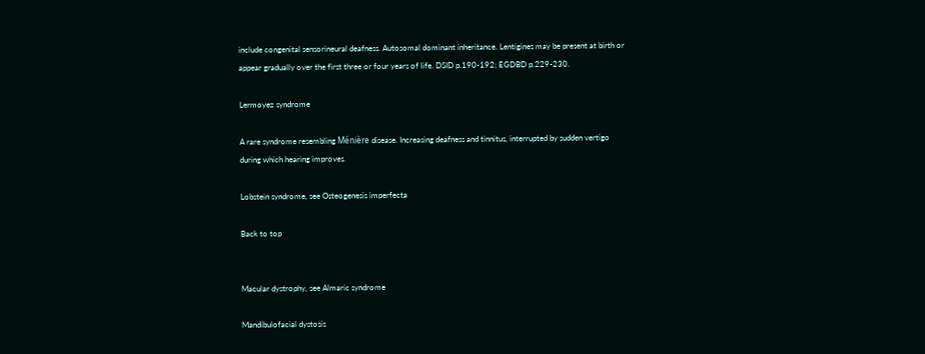include congenital sensorineural deafness. Autosomal dominant inheritance. Lentigines may be present at birth or appear gradually over the first three or four years of life. DSID p.190-192; EGDBD p.229-230.

Lermoyez syndrome

A rare syndrome resembling Ménière disease. Increasing deafness and tinnitus, interrupted by sudden vertigo during which hearing improves.

Lobstein syndrome, see Osteogenesis imperfecta

Back to top


Macular dystrophy, see Almaric syndrome

Mandibulofacial dystosis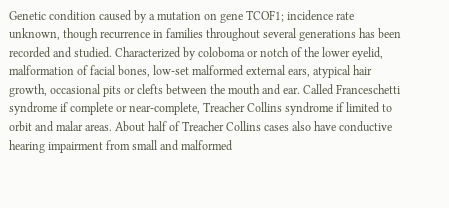Genetic condition caused by a mutation on gene TCOF1; incidence rate unknown, though recurrence in families throughout several generations has been recorded and studied. Characterized by coloboma or notch of the lower eyelid, malformation of facial bones, low-set malformed external ears, atypical hair growth, occasional pits or clefts between the mouth and ear. Called Franceschetti syndrome if complete or near-complete, Treacher Collins syndrome if limited to orbit and malar areas. About half of Treacher Collins cases also have conductive hearing impairment from small and malformed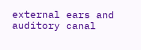external ears and auditory canal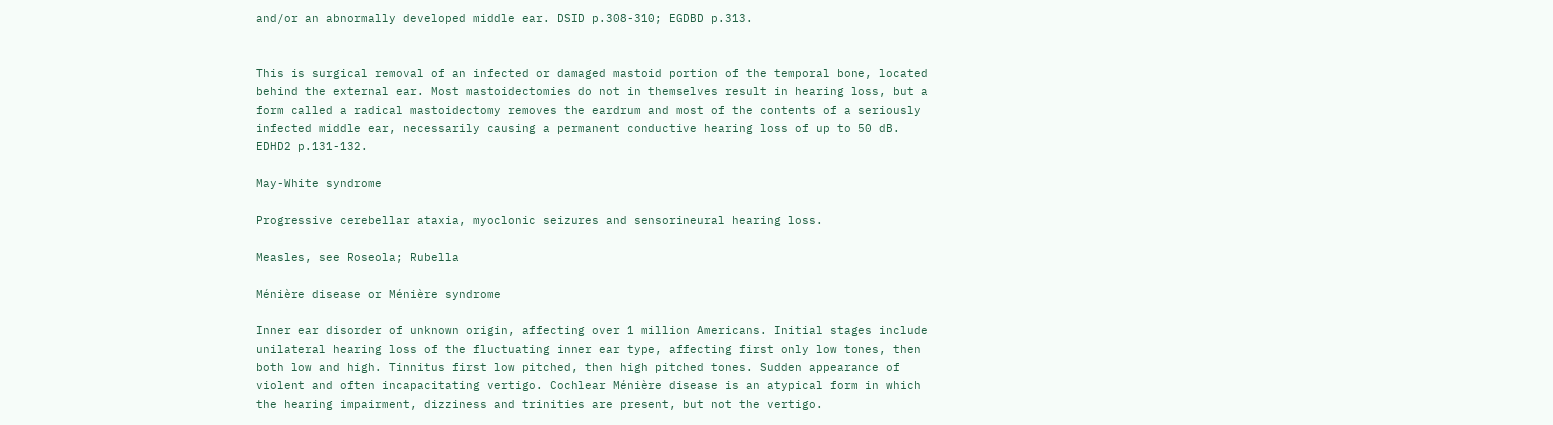and/or an abnormally developed middle ear. DSID p.308-310; EGDBD p.313.


This is surgical removal of an infected or damaged mastoid portion of the temporal bone, located behind the external ear. Most mastoidectomies do not in themselves result in hearing loss, but a form called a radical mastoidectomy removes the eardrum and most of the contents of a seriously infected middle ear, necessarily causing a permanent conductive hearing loss of up to 50 dB. EDHD2 p.131-132.

May-White syndrome

Progressive cerebellar ataxia, myoclonic seizures and sensorineural hearing loss.

Measles, see Roseola; Rubella

Ménière disease or Ménière syndrome

Inner ear disorder of unknown origin, affecting over 1 million Americans. Initial stages include unilateral hearing loss of the fluctuating inner ear type, affecting first only low tones, then both low and high. Tinnitus first low pitched, then high pitched tones. Sudden appearance of violent and often incapacitating vertigo. Cochlear Ménière disease is an atypical form in which the hearing impairment, dizziness and trinities are present, but not the vertigo.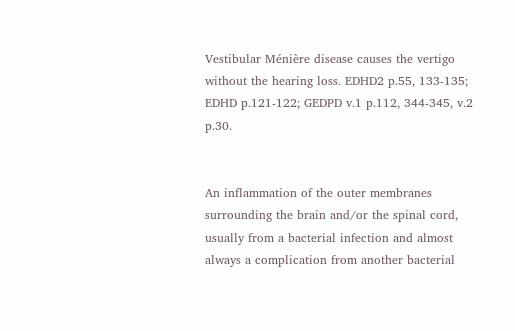Vestibular Ménière disease causes the vertigo without the hearing loss. EDHD2 p.55, 133-135; EDHD p.121-122; GEDPD v.1 p.112, 344-345, v.2 p.30.


An inflammation of the outer membranes surrounding the brain and/or the spinal cord, usually from a bacterial infection and almost always a complication from another bacterial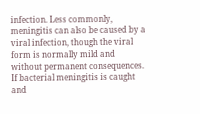infection. Less commonly, meningitis can also be caused by a viral infection, though the viral form is normally mild and without permanent consequences. If bacterial meningitis is caught and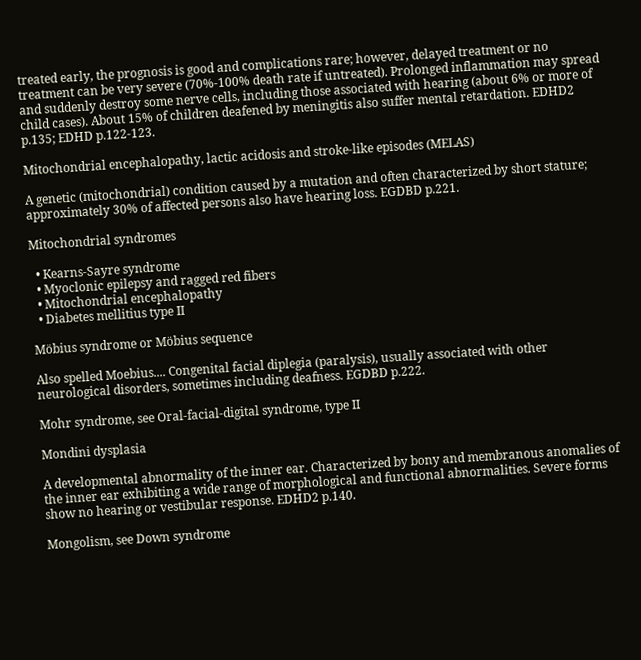treated early, the prognosis is good and complications rare; however, delayed treatment or no treatment can be very severe (70%-100% death rate if untreated). Prolonged inflammation may spread and suddenly destroy some nerve cells, including those associated with hearing (about 6% or more of child cases). About 15% of children deafened by meningitis also suffer mental retardation. EDHD2 p.135; EDHD p.122-123.

Mitochondrial encephalopathy, lactic acidosis and stroke-like episodes (MELAS)

A genetic (mitochondrial) condition caused by a mutation and often characterized by short stature; approximately 30% of affected persons also have hearing loss. EGDBD p.221.

Mitochondrial syndromes

  • Kearns-Sayre syndrome
  • Myoclonic epilepsy and ragged red fibers
  • Mitochondrial encephalopathy
  • Diabetes mellitius type II

Möbius syndrome or Möbius sequence

Also spelled Moebius.... Congenital facial diplegia (paralysis), usually associated with other neurological disorders, sometimes including deafness. EGDBD p.222.

Mohr syndrome, see Oral-facial-digital syndrome, type II

Mondini dysplasia

A developmental abnormality of the inner ear. Characterized by bony and membranous anomalies of the inner ear exhibiting a wide range of morphological and functional abnormalities. Severe forms show no hearing or vestibular response. EDHD2 p.140.

Mongolism, see Down syndrome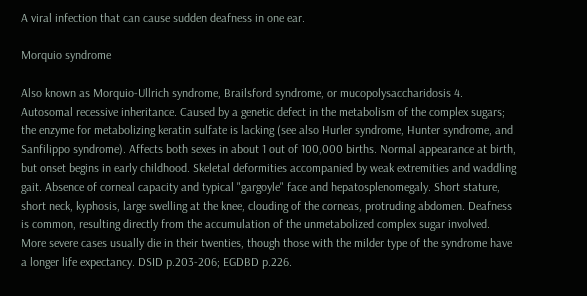A viral infection that can cause sudden deafness in one ear.

Morquio syndrome

Also known as Morquio-Ullrich syndrome, Brailsford syndrome, or mucopolysaccharidosis 4. Autosomal recessive inheritance. Caused by a genetic defect in the metabolism of the complex sugars; the enzyme for metabolizing keratin sulfate is lacking (see also Hurler syndrome, Hunter syndrome, and Sanfilippo syndrome). Affects both sexes in about 1 out of 100,000 births. Normal appearance at birth, but onset begins in early childhood. Skeletal deformities accompanied by weak extremities and waddling gait. Absence of corneal capacity and typical "gargoyle" face and hepatosplenomegaly. Short stature, short neck, kyphosis, large swelling at the knee, clouding of the corneas, protruding abdomen. Deafness is common, resulting directly from the accumulation of the unmetabolized complex sugar involved. More severe cases usually die in their twenties, though those with the milder type of the syndrome have a longer life expectancy. DSID p.203-206; EGDBD p.226.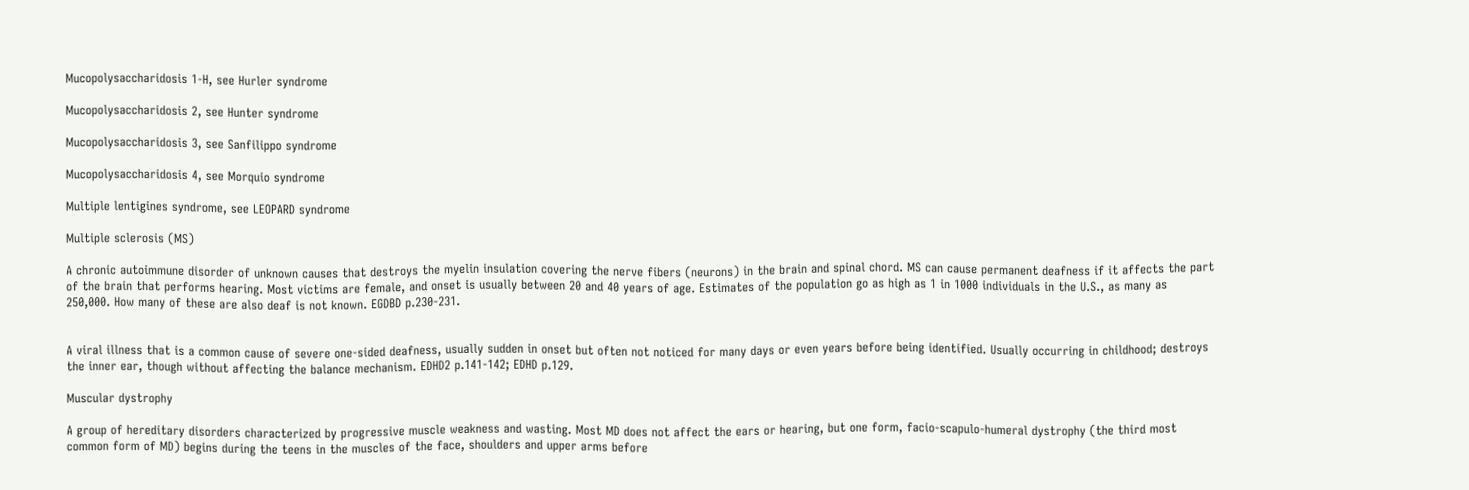Mucopolysaccharidosis 1-H, see Hurler syndrome

Mucopolysaccharidosis 2, see Hunter syndrome

Mucopolysaccharidosis 3, see Sanfilippo syndrome

Mucopolysaccharidosis 4, see Morquio syndrome

Multiple lentigines syndrome, see LEOPARD syndrome

Multiple sclerosis (MS)

A chronic autoimmune disorder of unknown causes that destroys the myelin insulation covering the nerve fibers (neurons) in the brain and spinal chord. MS can cause permanent deafness if it affects the part of the brain that performs hearing. Most victims are female, and onset is usually between 20 and 40 years of age. Estimates of the population go as high as 1 in 1000 individuals in the U.S., as many as 250,000. How many of these are also deaf is not known. EGDBD p.230-231.


A viral illness that is a common cause of severe one-sided deafness, usually sudden in onset but often not noticed for many days or even years before being identified. Usually occurring in childhood; destroys the inner ear, though without affecting the balance mechanism. EDHD2 p.141-142; EDHD p.129.

Muscular dystrophy

A group of hereditary disorders characterized by progressive muscle weakness and wasting. Most MD does not affect the ears or hearing, but one form, facio-scapulo-humeral dystrophy (the third most common form of MD) begins during the teens in the muscles of the face, shoulders and upper arms before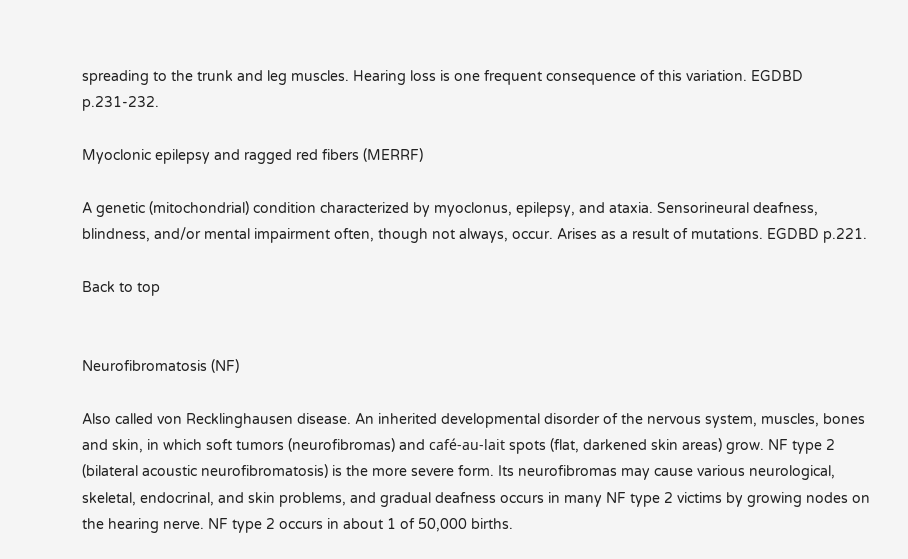spreading to the trunk and leg muscles. Hearing loss is one frequent consequence of this variation. EGDBD p.231-232.

Myoclonic epilepsy and ragged red fibers (MERRF)

A genetic (mitochondrial) condition characterized by myoclonus, epilepsy, and ataxia. Sensorineural deafness, blindness, and/or mental impairment often, though not always, occur. Arises as a result of mutations. EGDBD p.221.

Back to top


Neurofibromatosis (NF)

Also called von Recklinghausen disease. An inherited developmental disorder of the nervous system, muscles, bones and skin, in which soft tumors (neurofibromas) and café-au-lait spots (flat, darkened skin areas) grow. NF type 2 (bilateral acoustic neurofibromatosis) is the more severe form. Its neurofibromas may cause various neurological, skeletal, endocrinal, and skin problems, and gradual deafness occurs in many NF type 2 victims by growing nodes on the hearing nerve. NF type 2 occurs in about 1 of 50,000 births.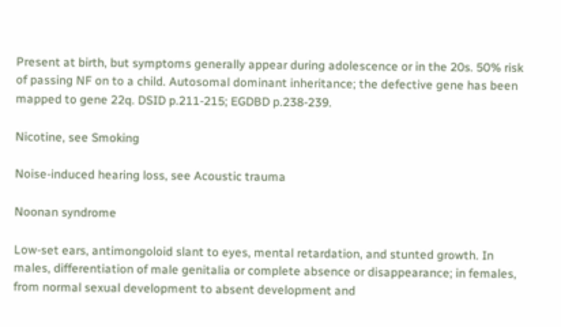Present at birth, but symptoms generally appear during adolescence or in the 20s. 50% risk of passing NF on to a child. Autosomal dominant inheritance; the defective gene has been mapped to gene 22q. DSID p.211-215; EGDBD p.238-239.

Nicotine, see Smoking

Noise-induced hearing loss, see Acoustic trauma

Noonan syndrome

Low-set ears, antimongoloid slant to eyes, mental retardation, and stunted growth. In males, differentiation of male genitalia or complete absence or disappearance; in females, from normal sexual development to absent development and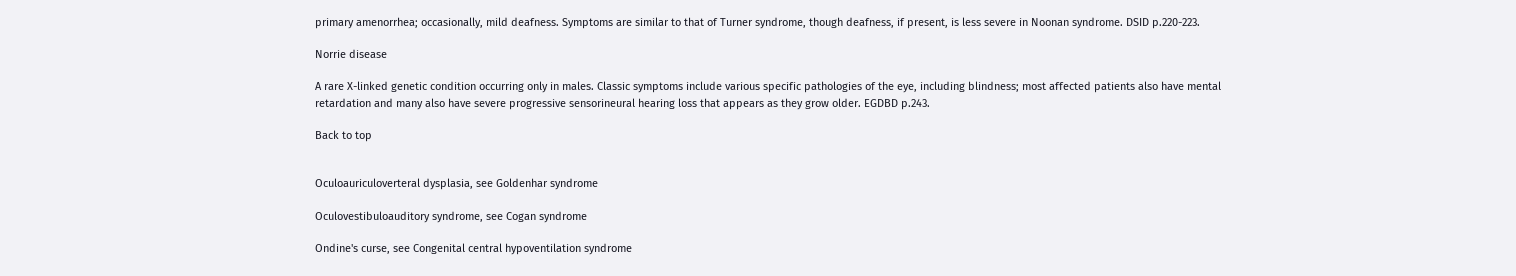primary amenorrhea; occasionally, mild deafness. Symptoms are similar to that of Turner syndrome, though deafness, if present, is less severe in Noonan syndrome. DSID p.220-223.

Norrie disease

A rare X-linked genetic condition occurring only in males. Classic symptoms include various specific pathologies of the eye, including blindness; most affected patients also have mental retardation and many also have severe progressive sensorineural hearing loss that appears as they grow older. EGDBD p.243.

Back to top


Oculoauriculoverteral dysplasia, see Goldenhar syndrome

Oculovestibuloauditory syndrome, see Cogan syndrome

Ondine's curse, see Congenital central hypoventilation syndrome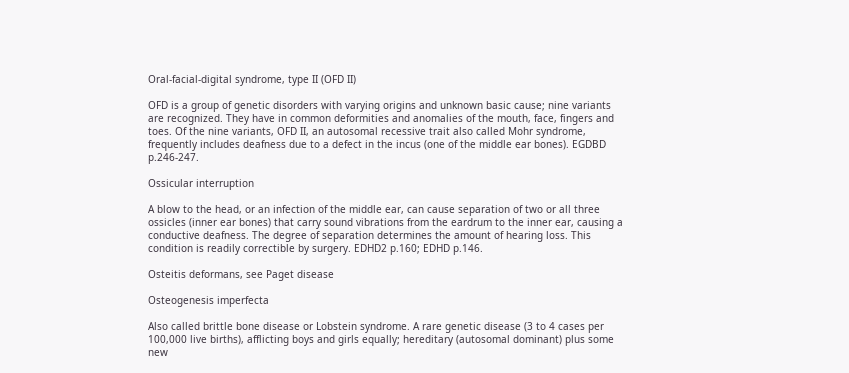Oral-facial-digital syndrome, type II (OFD II)

OFD is a group of genetic disorders with varying origins and unknown basic cause; nine variants are recognized. They have in common deformities and anomalies of the mouth, face, fingers and toes. Of the nine variants, OFD II, an autosomal recessive trait also called Mohr syndrome, frequently includes deafness due to a defect in the incus (one of the middle ear bones). EGDBD p.246-247.

Ossicular interruption

A blow to the head, or an infection of the middle ear, can cause separation of two or all three ossicles (inner ear bones) that carry sound vibrations from the eardrum to the inner ear, causing a conductive deafness. The degree of separation determines the amount of hearing loss. This condition is readily correctible by surgery. EDHD2 p.160; EDHD p.146.

Osteitis deformans, see Paget disease

Osteogenesis imperfecta

Also called brittle bone disease or Lobstein syndrome. A rare genetic disease (3 to 4 cases per 100,000 live births), afflicting boys and girls equally; hereditary (autosomal dominant) plus some new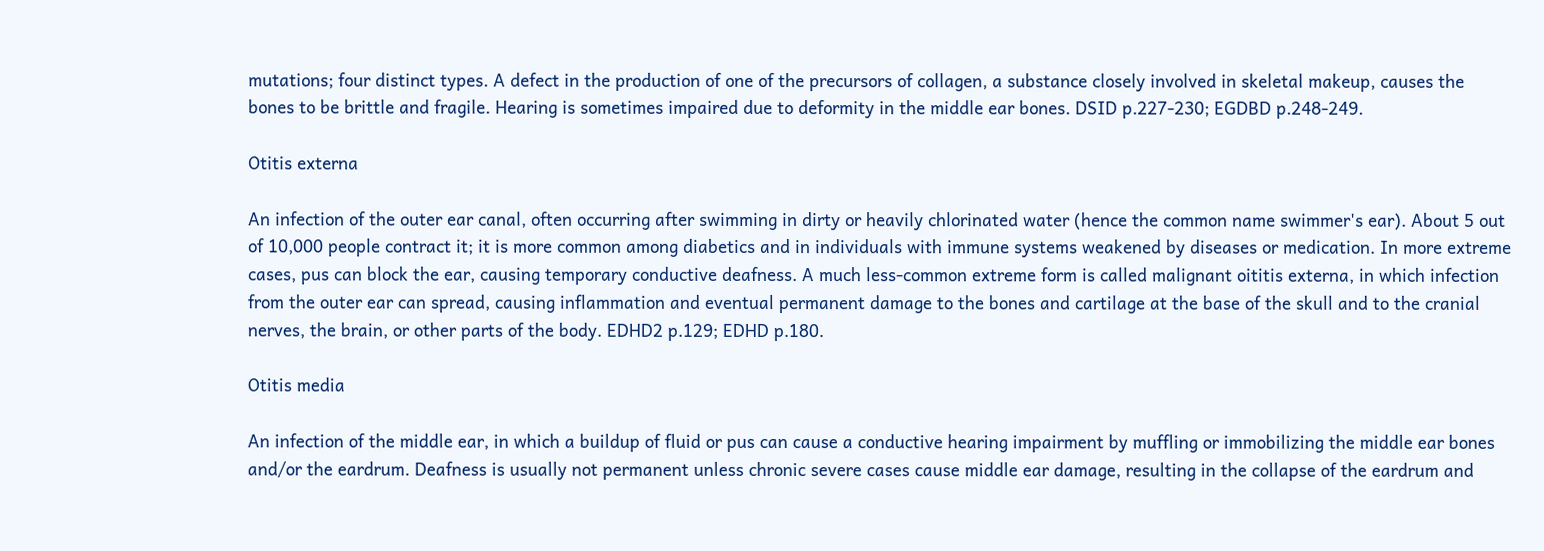mutations; four distinct types. A defect in the production of one of the precursors of collagen, a substance closely involved in skeletal makeup, causes the bones to be brittle and fragile. Hearing is sometimes impaired due to deformity in the middle ear bones. DSID p.227-230; EGDBD p.248-249.

Otitis externa

An infection of the outer ear canal, often occurring after swimming in dirty or heavily chlorinated water (hence the common name swimmer's ear). About 5 out of 10,000 people contract it; it is more common among diabetics and in individuals with immune systems weakened by diseases or medication. In more extreme cases, pus can block the ear, causing temporary conductive deafness. A much less-common extreme form is called malignant oititis externa, in which infection from the outer ear can spread, causing inflammation and eventual permanent damage to the bones and cartilage at the base of the skull and to the cranial nerves, the brain, or other parts of the body. EDHD2 p.129; EDHD p.180.

Otitis media

An infection of the middle ear, in which a buildup of fluid or pus can cause a conductive hearing impairment by muffling or immobilizing the middle ear bones and/or the eardrum. Deafness is usually not permanent unless chronic severe cases cause middle ear damage, resulting in the collapse of the eardrum and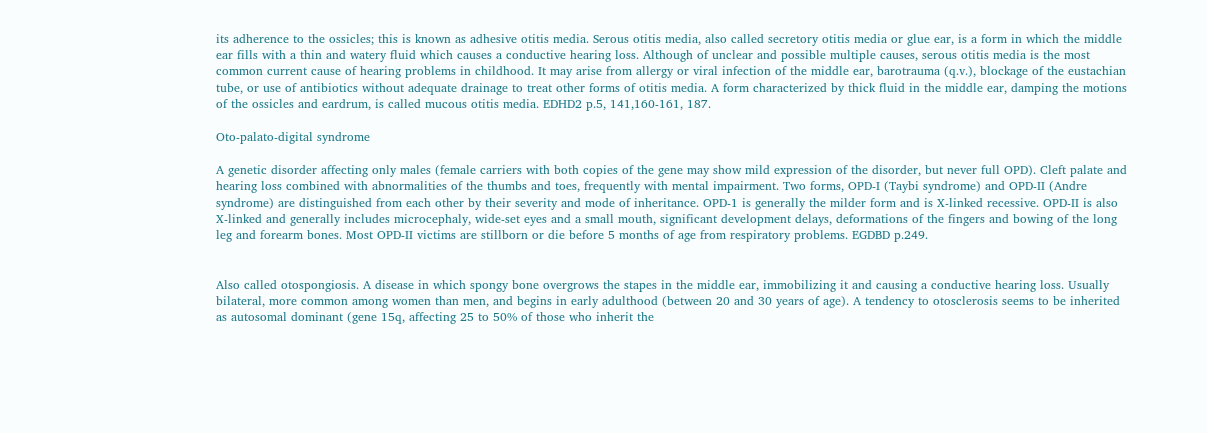its adherence to the ossicles; this is known as adhesive otitis media. Serous otitis media, also called secretory otitis media or glue ear, is a form in which the middle ear fills with a thin and watery fluid which causes a conductive hearing loss. Although of unclear and possible multiple causes, serous otitis media is the most common current cause of hearing problems in childhood. It may arise from allergy or viral infection of the middle ear, barotrauma (q.v.), blockage of the eustachian tube, or use of antibiotics without adequate drainage to treat other forms of otitis media. A form characterized by thick fluid in the middle ear, damping the motions of the ossicles and eardrum, is called mucous otitis media. EDHD2 p.5, 141,160-161, 187.

Oto-palato-digital syndrome

A genetic disorder affecting only males (female carriers with both copies of the gene may show mild expression of the disorder, but never full OPD). Cleft palate and hearing loss combined with abnormalities of the thumbs and toes, frequently with mental impairment. Two forms, OPD-I (Taybi syndrome) and OPD-II (Andre syndrome) are distinguished from each other by their severity and mode of inheritance. OPD-1 is generally the milder form and is X-linked recessive. OPD-II is also X-linked and generally includes microcephaly, wide-set eyes and a small mouth, significant development delays, deformations of the fingers and bowing of the long leg and forearm bones. Most OPD-II victims are stillborn or die before 5 months of age from respiratory problems. EGDBD p.249.


Also called otospongiosis. A disease in which spongy bone overgrows the stapes in the middle ear, immobilizing it and causing a conductive hearing loss. Usually bilateral, more common among women than men, and begins in early adulthood (between 20 and 30 years of age). A tendency to otosclerosis seems to be inherited as autosomal dominant (gene 15q, affecting 25 to 50% of those who inherit the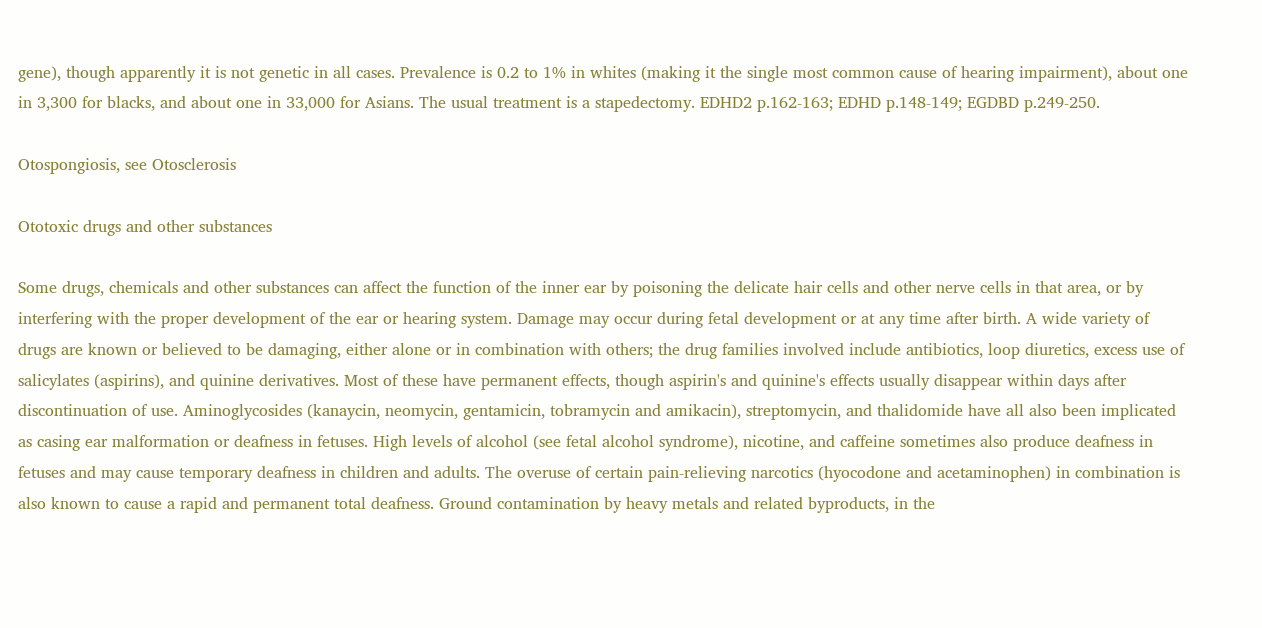gene), though apparently it is not genetic in all cases. Prevalence is 0.2 to 1% in whites (making it the single most common cause of hearing impairment), about one in 3,300 for blacks, and about one in 33,000 for Asians. The usual treatment is a stapedectomy. EDHD2 p.162-163; EDHD p.148-149; EGDBD p.249-250.

Otospongiosis, see Otosclerosis

Ototoxic drugs and other substances

Some drugs, chemicals and other substances can affect the function of the inner ear by poisoning the delicate hair cells and other nerve cells in that area, or by interfering with the proper development of the ear or hearing system. Damage may occur during fetal development or at any time after birth. A wide variety of drugs are known or believed to be damaging, either alone or in combination with others; the drug families involved include antibiotics, loop diuretics, excess use of salicylates (aspirins), and quinine derivatives. Most of these have permanent effects, though aspirin's and quinine's effects usually disappear within days after discontinuation of use. Aminoglycosides (kanaycin, neomycin, gentamicin, tobramycin and amikacin), streptomycin, and thalidomide have all also been implicated as casing ear malformation or deafness in fetuses. High levels of alcohol (see fetal alcohol syndrome), nicotine, and caffeine sometimes also produce deafness in fetuses and may cause temporary deafness in children and adults. The overuse of certain pain-relieving narcotics (hyocodone and acetaminophen) in combination is also known to cause a rapid and permanent total deafness. Ground contamination by heavy metals and related byproducts, in the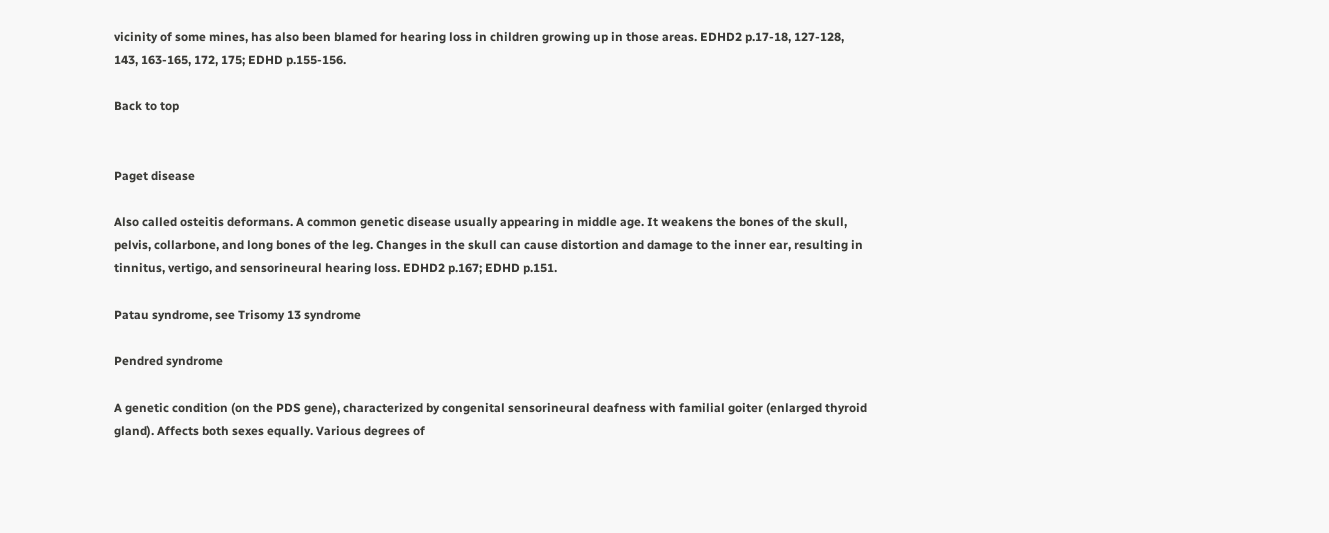vicinity of some mines, has also been blamed for hearing loss in children growing up in those areas. EDHD2 p.17-18, 127-128, 143, 163-165, 172, 175; EDHD p.155-156.

Back to top


Paget disease

Also called osteitis deformans. A common genetic disease usually appearing in middle age. It weakens the bones of the skull, pelvis, collarbone, and long bones of the leg. Changes in the skull can cause distortion and damage to the inner ear, resulting in tinnitus, vertigo, and sensorineural hearing loss. EDHD2 p.167; EDHD p.151.

Patau syndrome, see Trisomy 13 syndrome

Pendred syndrome

A genetic condition (on the PDS gene), characterized by congenital sensorineural deafness with familial goiter (enlarged thyroid gland). Affects both sexes equally. Various degrees of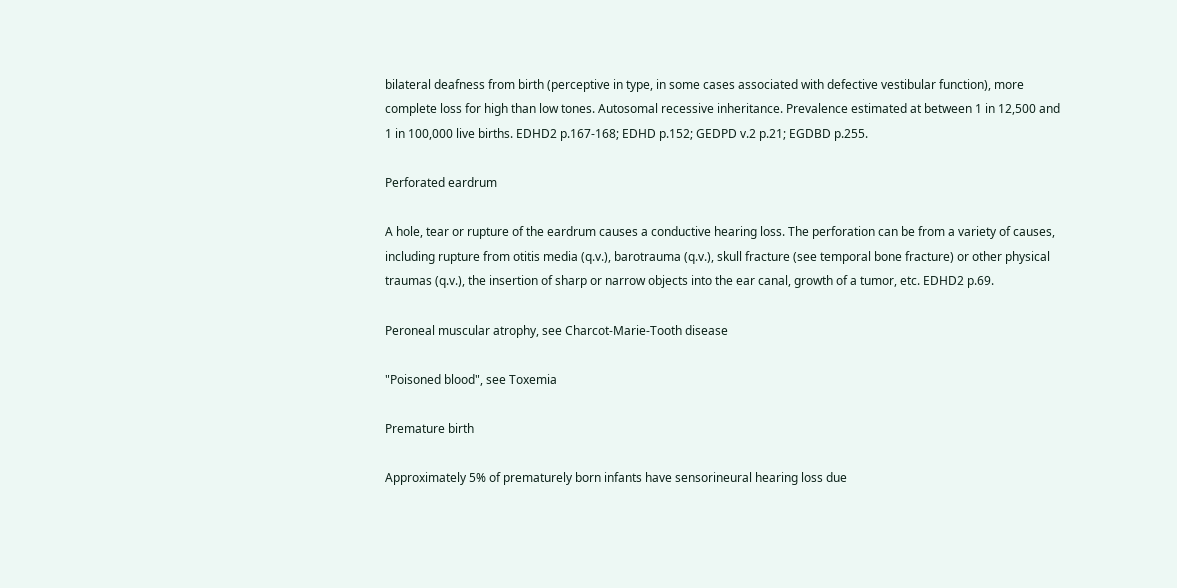bilateral deafness from birth (perceptive in type, in some cases associated with defective vestibular function), more complete loss for high than low tones. Autosomal recessive inheritance. Prevalence estimated at between 1 in 12,500 and 1 in 100,000 live births. EDHD2 p.167-168; EDHD p.152; GEDPD v.2 p.21; EGDBD p.255.

Perforated eardrum

A hole, tear or rupture of the eardrum causes a conductive hearing loss. The perforation can be from a variety of causes, including rupture from otitis media (q.v.), barotrauma (q.v.), skull fracture (see temporal bone fracture) or other physical traumas (q.v.), the insertion of sharp or narrow objects into the ear canal, growth of a tumor, etc. EDHD2 p.69.

Peroneal muscular atrophy, see Charcot-Marie-Tooth disease

"Poisoned blood", see Toxemia

Premature birth

Approximately 5% of prematurely born infants have sensorineural hearing loss due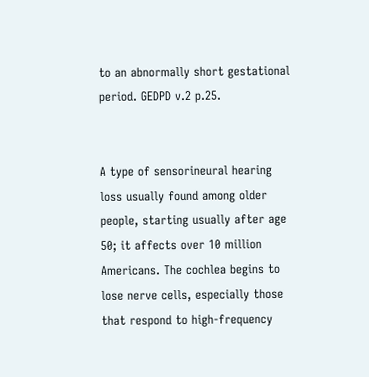to an abnormally short gestational period. GEDPD v.2 p.25.


A type of sensorineural hearing loss usually found among older people, starting usually after age 50; it affects over 10 million Americans. The cochlea begins to lose nerve cells, especially those that respond to high-frequency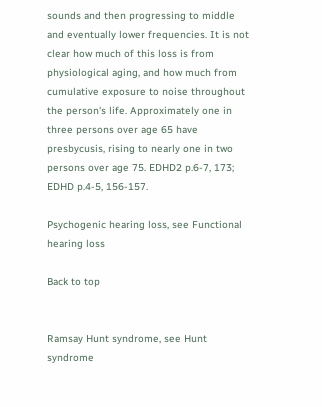sounds and then progressing to middle and eventually lower frequencies. It is not clear how much of this loss is from physiological aging, and how much from cumulative exposure to noise throughout the person's life. Approximately one in three persons over age 65 have presbycusis, rising to nearly one in two persons over age 75. EDHD2 p.6-7, 173; EDHD p.4-5, 156-157.

Psychogenic hearing loss, see Functional hearing loss

Back to top


Ramsay Hunt syndrome, see Hunt syndrome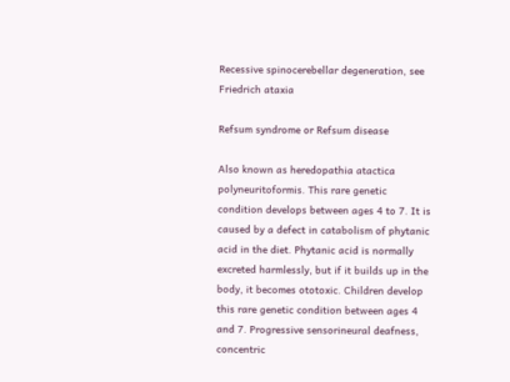Recessive spinocerebellar degeneration, see Friedrich ataxia

Refsum syndrome or Refsum disease

Also known as heredopathia atactica polyneuritoformis. This rare genetic condition develops between ages 4 to 7. It is caused by a defect in catabolism of phytanic acid in the diet. Phytanic acid is normally excreted harmlessly, but if it builds up in the body, it becomes ototoxic. Children develop this rare genetic condition between ages 4 and 7. Progressive sensorineural deafness, concentric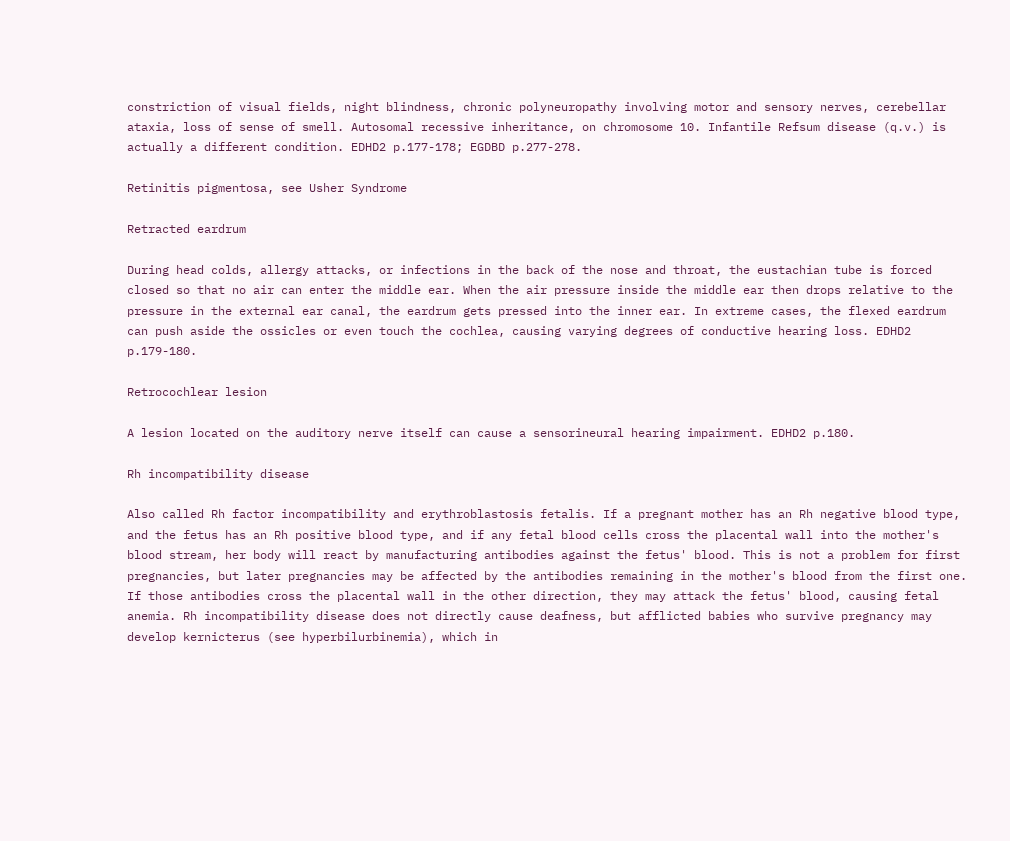constriction of visual fields, night blindness, chronic polyneuropathy involving motor and sensory nerves, cerebellar ataxia, loss of sense of smell. Autosomal recessive inheritance, on chromosome 10. Infantile Refsum disease (q.v.) is actually a different condition. EDHD2 p.177-178; EGDBD p.277-278.

Retinitis pigmentosa, see Usher Syndrome

Retracted eardrum

During head colds, allergy attacks, or infections in the back of the nose and throat, the eustachian tube is forced closed so that no air can enter the middle ear. When the air pressure inside the middle ear then drops relative to the pressure in the external ear canal, the eardrum gets pressed into the inner ear. In extreme cases, the flexed eardrum can push aside the ossicles or even touch the cochlea, causing varying degrees of conductive hearing loss. EDHD2 p.179-180.

Retrocochlear lesion

A lesion located on the auditory nerve itself can cause a sensorineural hearing impairment. EDHD2 p.180.

Rh incompatibility disease

Also called Rh factor incompatibility and erythroblastosis fetalis. If a pregnant mother has an Rh negative blood type, and the fetus has an Rh positive blood type, and if any fetal blood cells cross the placental wall into the mother's blood stream, her body will react by manufacturing antibodies against the fetus' blood. This is not a problem for first pregnancies, but later pregnancies may be affected by the antibodies remaining in the mother's blood from the first one. If those antibodies cross the placental wall in the other direction, they may attack the fetus' blood, causing fetal anemia. Rh incompatibility disease does not directly cause deafness, but afflicted babies who survive pregnancy may develop kernicterus (see hyperbilurbinemia), which in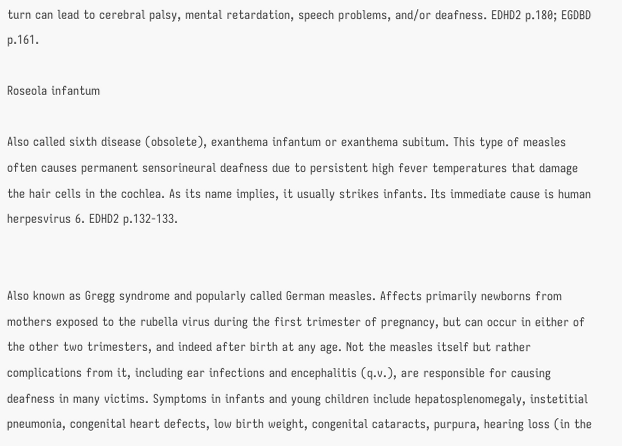turn can lead to cerebral palsy, mental retardation, speech problems, and/or deafness. EDHD2 p.180; EGDBD p.161.

Roseola infantum

Also called sixth disease (obsolete), exanthema infantum or exanthema subitum. This type of measles often causes permanent sensorineural deafness due to persistent high fever temperatures that damage the hair cells in the cochlea. As its name implies, it usually strikes infants. Its immediate cause is human herpesvirus 6. EDHD2 p.132-133.


Also known as Gregg syndrome and popularly called German measles. Affects primarily newborns from mothers exposed to the rubella virus during the first trimester of pregnancy, but can occur in either of the other two trimesters, and indeed after birth at any age. Not the measles itself but rather complications from it, including ear infections and encephalitis (q.v.), are responsible for causing deafness in many victims. Symptoms in infants and young children include hepatosplenomegaly, instetitial pneumonia, congenital heart defects, low birth weight, congenital cataracts, purpura, hearing loss (in the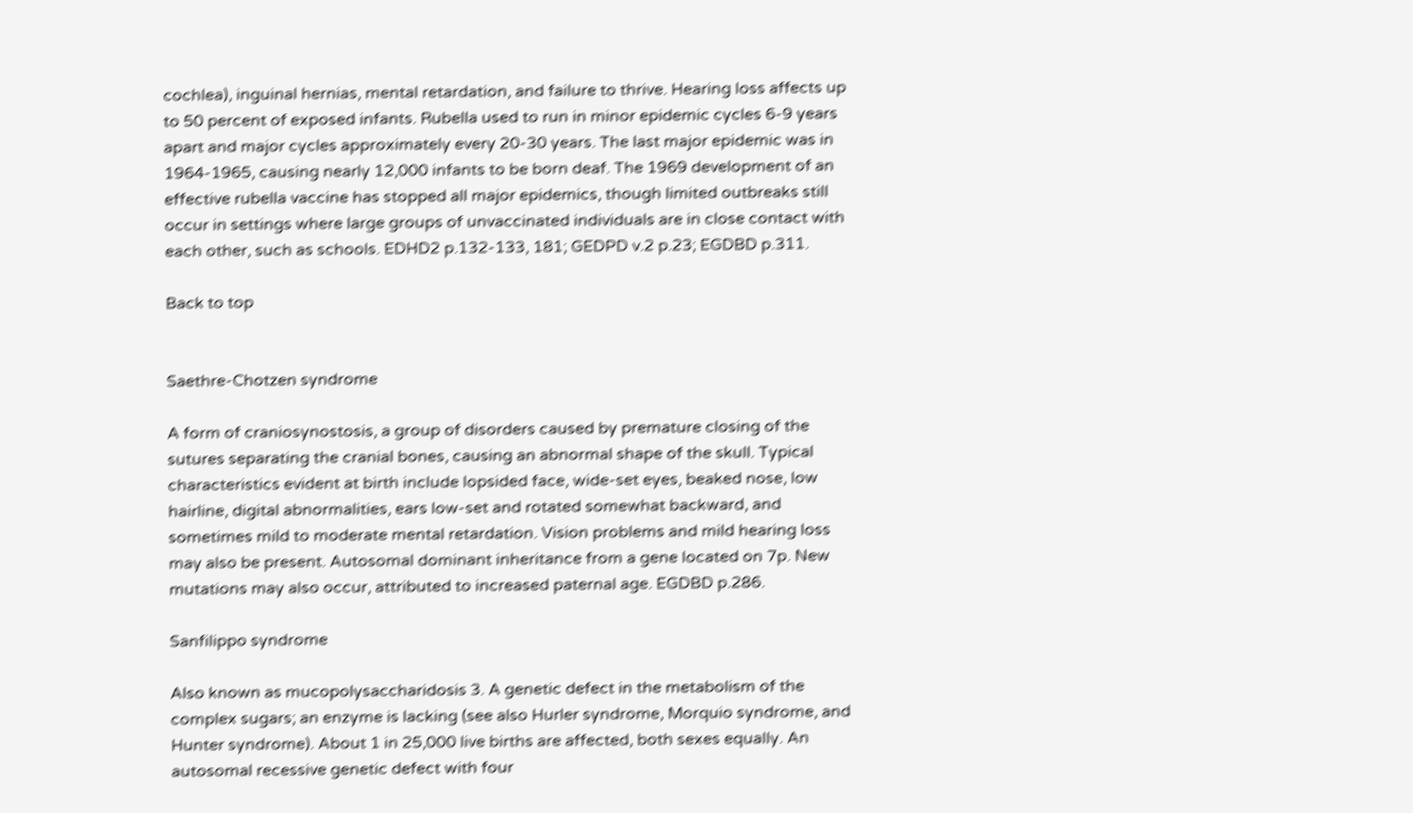cochlea), inguinal hernias, mental retardation, and failure to thrive. Hearing loss affects up to 50 percent of exposed infants. Rubella used to run in minor epidemic cycles 6-9 years apart and major cycles approximately every 20-30 years. The last major epidemic was in 1964-1965, causing nearly 12,000 infants to be born deaf. The 1969 development of an effective rubella vaccine has stopped all major epidemics, though limited outbreaks still occur in settings where large groups of unvaccinated individuals are in close contact with each other, such as schools. EDHD2 p.132-133, 181; GEDPD v.2 p.23; EGDBD p.311.

Back to top


Saethre-Chotzen syndrome

A form of craniosynostosis, a group of disorders caused by premature closing of the sutures separating the cranial bones, causing an abnormal shape of the skull. Typical characteristics evident at birth include lopsided face, wide-set eyes, beaked nose, low hairline, digital abnormalities, ears low-set and rotated somewhat backward, and sometimes mild to moderate mental retardation. Vision problems and mild hearing loss may also be present. Autosomal dominant inheritance from a gene located on 7p. New mutations may also occur, attributed to increased paternal age. EGDBD p.286.

Sanfilippo syndrome

Also known as mucopolysaccharidosis 3. A genetic defect in the metabolism of the complex sugars; an enzyme is lacking (see also Hurler syndrome, Morquio syndrome, and Hunter syndrome). About 1 in 25,000 live births are affected, both sexes equally. An autosomal recessive genetic defect with four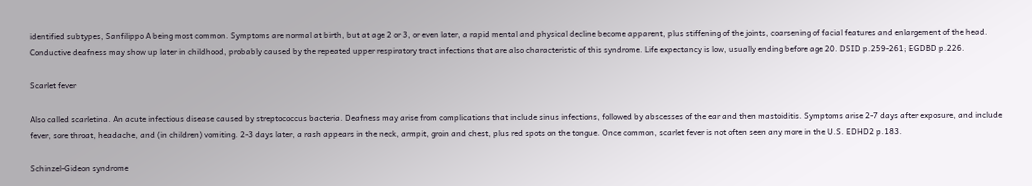identified subtypes, Sanfilippo A being most common. Symptoms are normal at birth, but at age 2 or 3, or even later, a rapid mental and physical decline become apparent, plus stiffening of the joints, coarsening of facial features and enlargement of the head. Conductive deafness may show up later in childhood, probably caused by the repeated upper respiratory tract infections that are also characteristic of this syndrome. Life expectancy is low, usually ending before age 20. DSID p.259-261; EGDBD p.226.

Scarlet fever

Also called scarletina. An acute infectious disease caused by streptococcus bacteria. Deafness may arise from complications that include sinus infections, followed by abscesses of the ear and then mastoiditis. Symptoms arise 2-7 days after exposure, and include fever, sore throat, headache, and (in children) vomiting. 2-3 days later, a rash appears in the neck, armpit, groin and chest, plus red spots on the tongue. Once common, scarlet fever is not often seen any more in the U.S. EDHD2 p.183.

Schinzel-Gideon syndrome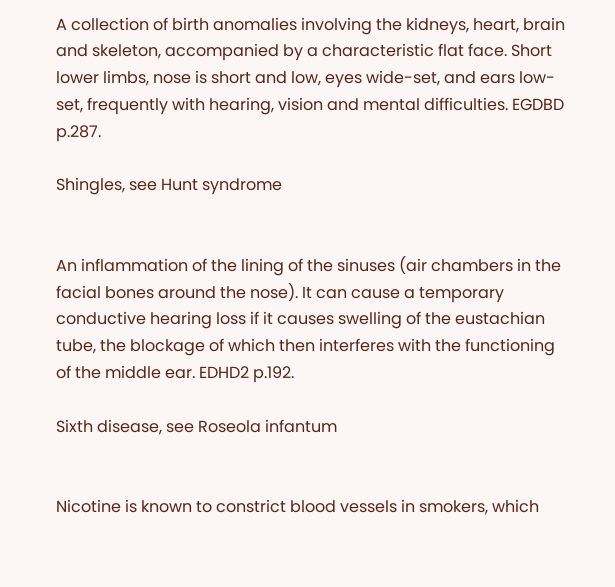A collection of birth anomalies involving the kidneys, heart, brain and skeleton, accompanied by a characteristic flat face. Short lower limbs, nose is short and low, eyes wide-set, and ears low-set, frequently with hearing, vision and mental difficulties. EGDBD p.287.

Shingles, see Hunt syndrome


An inflammation of the lining of the sinuses (air chambers in the facial bones around the nose). It can cause a temporary conductive hearing loss if it causes swelling of the eustachian tube, the blockage of which then interferes with the functioning of the middle ear. EDHD2 p.192.

Sixth disease, see Roseola infantum


Nicotine is known to constrict blood vessels in smokers, which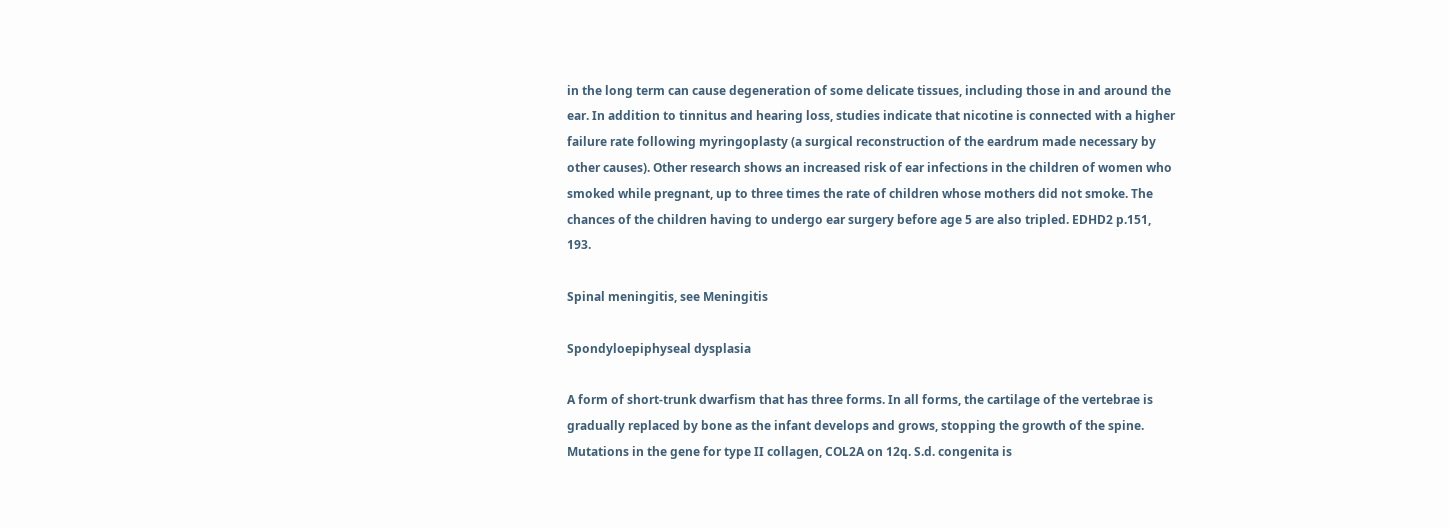in the long term can cause degeneration of some delicate tissues, including those in and around the ear. In addition to tinnitus and hearing loss, studies indicate that nicotine is connected with a higher failure rate following myringoplasty (a surgical reconstruction of the eardrum made necessary by other causes). Other research shows an increased risk of ear infections in the children of women who smoked while pregnant, up to three times the rate of children whose mothers did not smoke. The chances of the children having to undergo ear surgery before age 5 are also tripled. EDHD2 p.151, 193.

Spinal meningitis, see Meningitis

Spondyloepiphyseal dysplasia

A form of short-trunk dwarfism that has three forms. In all forms, the cartilage of the vertebrae is gradually replaced by bone as the infant develops and grows, stopping the growth of the spine. Mutations in the gene for type II collagen, COL2A on 12q. S.d. congenita is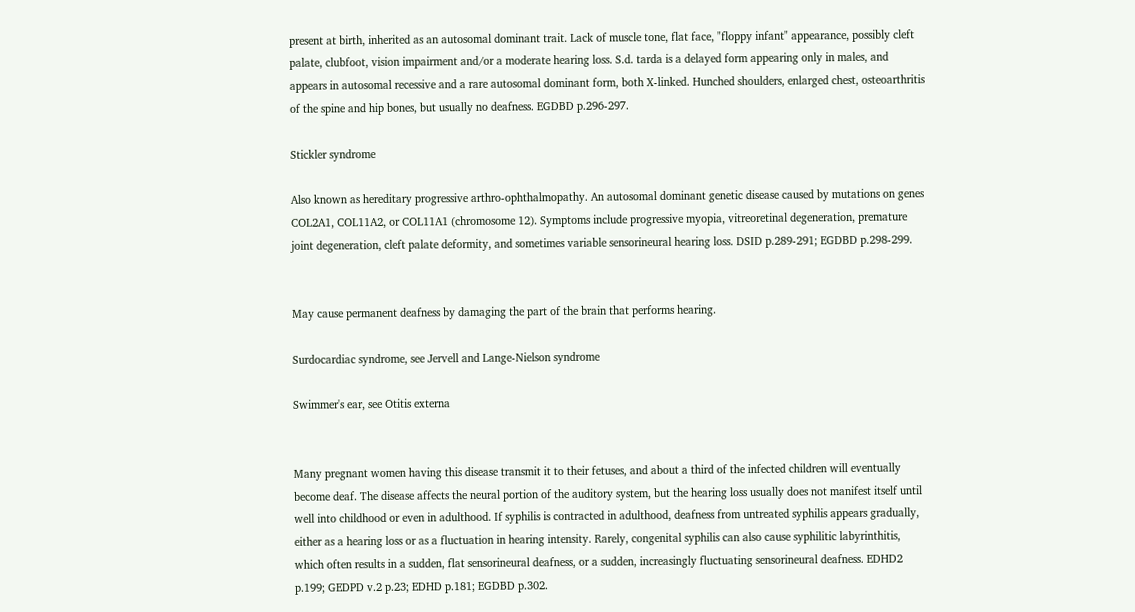present at birth, inherited as an autosomal dominant trait. Lack of muscle tone, flat face, "floppy infant" appearance, possibly cleft palate, clubfoot, vision impairment and/or a moderate hearing loss. S.d. tarda is a delayed form appearing only in males, and appears in autosomal recessive and a rare autosomal dominant form, both X-linked. Hunched shoulders, enlarged chest, osteoarthritis of the spine and hip bones, but usually no deafness. EGDBD p.296-297.

Stickler syndrome

Also known as hereditary progressive arthro-ophthalmopathy. An autosomal dominant genetic disease caused by mutations on genes COL2A1, COL11A2, or COL11A1 (chromosome 12). Symptoms include progressive myopia, vitreoretinal degeneration, premature joint degeneration, cleft palate deformity, and sometimes variable sensorineural hearing loss. DSID p.289-291; EGDBD p.298-299.


May cause permanent deafness by damaging the part of the brain that performs hearing.

Surdocardiac syndrome, see Jervell and Lange-Nielson syndrome

Swimmer's ear, see Otitis externa


Many pregnant women having this disease transmit it to their fetuses, and about a third of the infected children will eventually become deaf. The disease affects the neural portion of the auditory system, but the hearing loss usually does not manifest itself until well into childhood or even in adulthood. If syphilis is contracted in adulthood, deafness from untreated syphilis appears gradually, either as a hearing loss or as a fluctuation in hearing intensity. Rarely, congenital syphilis can also cause syphilitic labyrinthitis, which often results in a sudden, flat sensorineural deafness, or a sudden, increasingly fluctuating sensorineural deafness. EDHD2 p.199; GEDPD v.2 p.23; EDHD p.181; EGDBD p.302.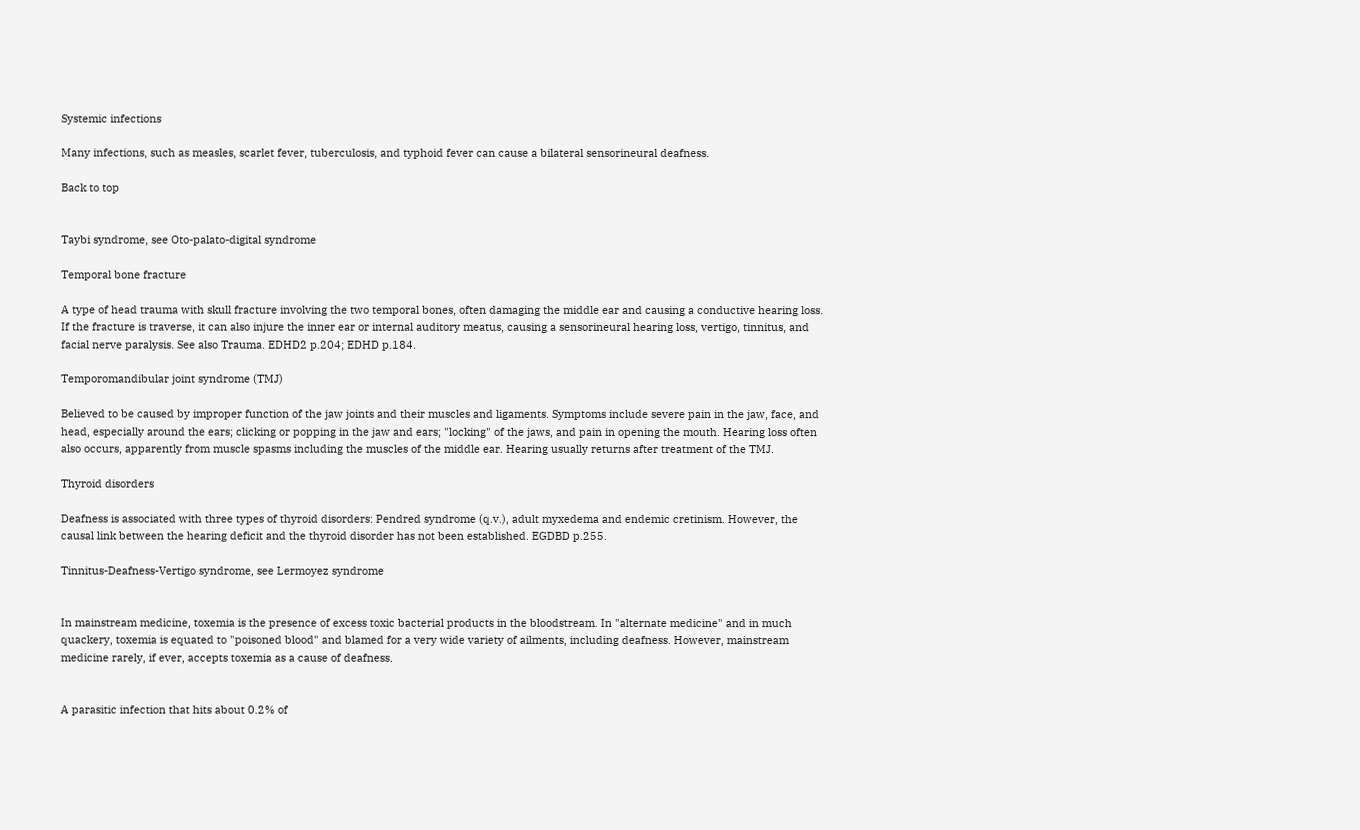Systemic infections

Many infections, such as measles, scarlet fever, tuberculosis, and typhoid fever can cause a bilateral sensorineural deafness.

Back to top


Taybi syndrome, see Oto-palato-digital syndrome

Temporal bone fracture

A type of head trauma with skull fracture involving the two temporal bones, often damaging the middle ear and causing a conductive hearing loss. If the fracture is traverse, it can also injure the inner ear or internal auditory meatus, causing a sensorineural hearing loss, vertigo, tinnitus, and facial nerve paralysis. See also Trauma. EDHD2 p.204; EDHD p.184.

Temporomandibular joint syndrome (TMJ)

Believed to be caused by improper function of the jaw joints and their muscles and ligaments. Symptoms include severe pain in the jaw, face, and head, especially around the ears; clicking or popping in the jaw and ears; "locking" of the jaws, and pain in opening the mouth. Hearing loss often also occurs, apparently from muscle spasms including the muscles of the middle ear. Hearing usually returns after treatment of the TMJ.

Thyroid disorders

Deafness is associated with three types of thyroid disorders: Pendred syndrome (q.v.), adult myxedema and endemic cretinism. However, the causal link between the hearing deficit and the thyroid disorder has not been established. EGDBD p.255.

Tinnitus-Deafness-Vertigo syndrome, see Lermoyez syndrome


In mainstream medicine, toxemia is the presence of excess toxic bacterial products in the bloodstream. In "alternate medicine" and in much quackery, toxemia is equated to "poisoned blood" and blamed for a very wide variety of ailments, including deafness. However, mainstream medicine rarely, if ever, accepts toxemia as a cause of deafness.


A parasitic infection that hits about 0.2% of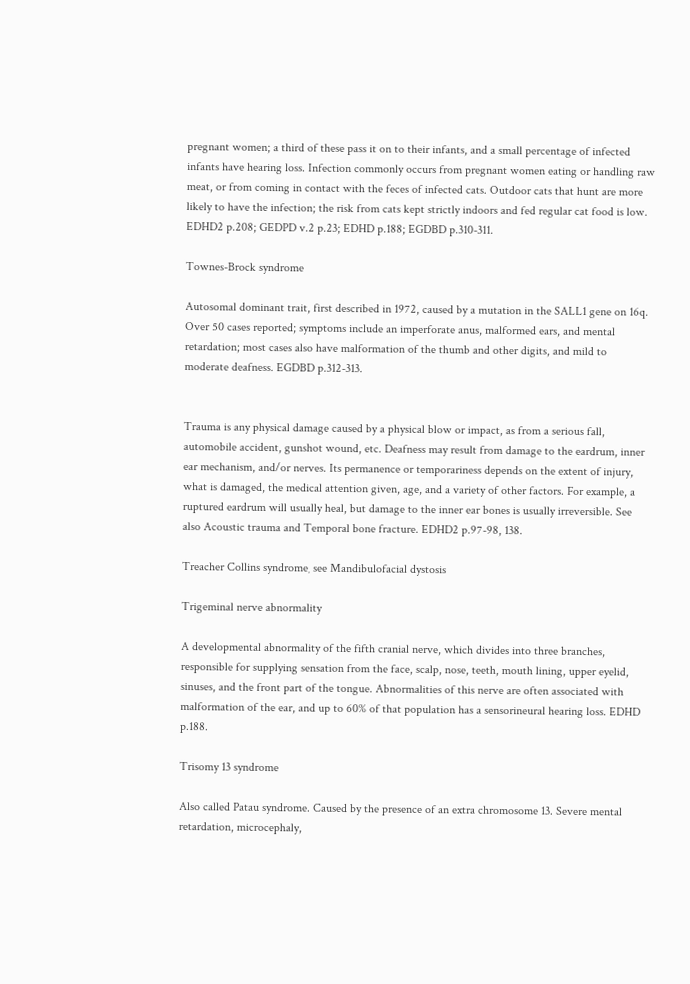pregnant women; a third of these pass it on to their infants, and a small percentage of infected infants have hearing loss. Infection commonly occurs from pregnant women eating or handling raw meat, or from coming in contact with the feces of infected cats. Outdoor cats that hunt are more likely to have the infection; the risk from cats kept strictly indoors and fed regular cat food is low. EDHD2 p.208; GEDPD v.2 p.23; EDHD p.188; EGDBD p.310-311.

Townes-Brock syndrome

Autosomal dominant trait, first described in 1972, caused by a mutation in the SALL1 gene on 16q. Over 50 cases reported; symptoms include an imperforate anus, malformed ears, and mental retardation; most cases also have malformation of the thumb and other digits, and mild to moderate deafness. EGDBD p.312-313.


Trauma is any physical damage caused by a physical blow or impact, as from a serious fall, automobile accident, gunshot wound, etc. Deafness may result from damage to the eardrum, inner ear mechanism, and/or nerves. Its permanence or temporariness depends on the extent of injury, what is damaged, the medical attention given, age, and a variety of other factors. For example, a ruptured eardrum will usually heal, but damage to the inner ear bones is usually irreversible. See also Acoustic trauma and Temporal bone fracture. EDHD2 p.97-98, 138.

Treacher Collins syndrome¸ see Mandibulofacial dystosis

Trigeminal nerve abnormality

A developmental abnormality of the fifth cranial nerve, which divides into three branches, responsible for supplying sensation from the face, scalp, nose, teeth, mouth lining, upper eyelid, sinuses, and the front part of the tongue. Abnormalities of this nerve are often associated with malformation of the ear, and up to 60% of that population has a sensorineural hearing loss. EDHD p.188.

Trisomy 13 syndrome

Also called Patau syndrome. Caused by the presence of an extra chromosome 13. Severe mental retardation, microcephaly,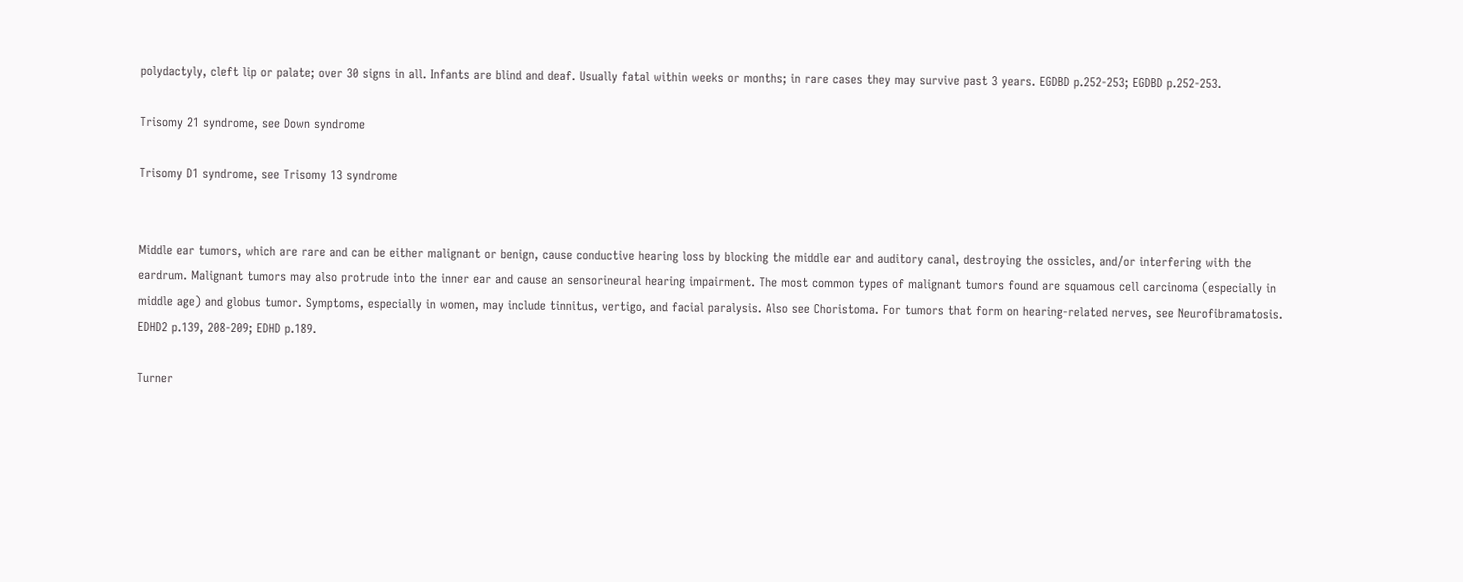polydactyly, cleft lip or palate; over 30 signs in all. Infants are blind and deaf. Usually fatal within weeks or months; in rare cases they may survive past 3 years. EGDBD p.252-253; EGDBD p.252-253.

Trisomy 21 syndrome, see Down syndrome

Trisomy D1 syndrome, see Trisomy 13 syndrome


Middle ear tumors, which are rare and can be either malignant or benign, cause conductive hearing loss by blocking the middle ear and auditory canal, destroying the ossicles, and/or interfering with the eardrum. Malignant tumors may also protrude into the inner ear and cause an sensorineural hearing impairment. The most common types of malignant tumors found are squamous cell carcinoma (especially in middle age) and globus tumor. Symptoms, especially in women, may include tinnitus, vertigo, and facial paralysis. Also see Choristoma. For tumors that form on hearing-related nerves, see Neurofibramatosis. EDHD2 p.139, 208-209; EDHD p.189.

Turner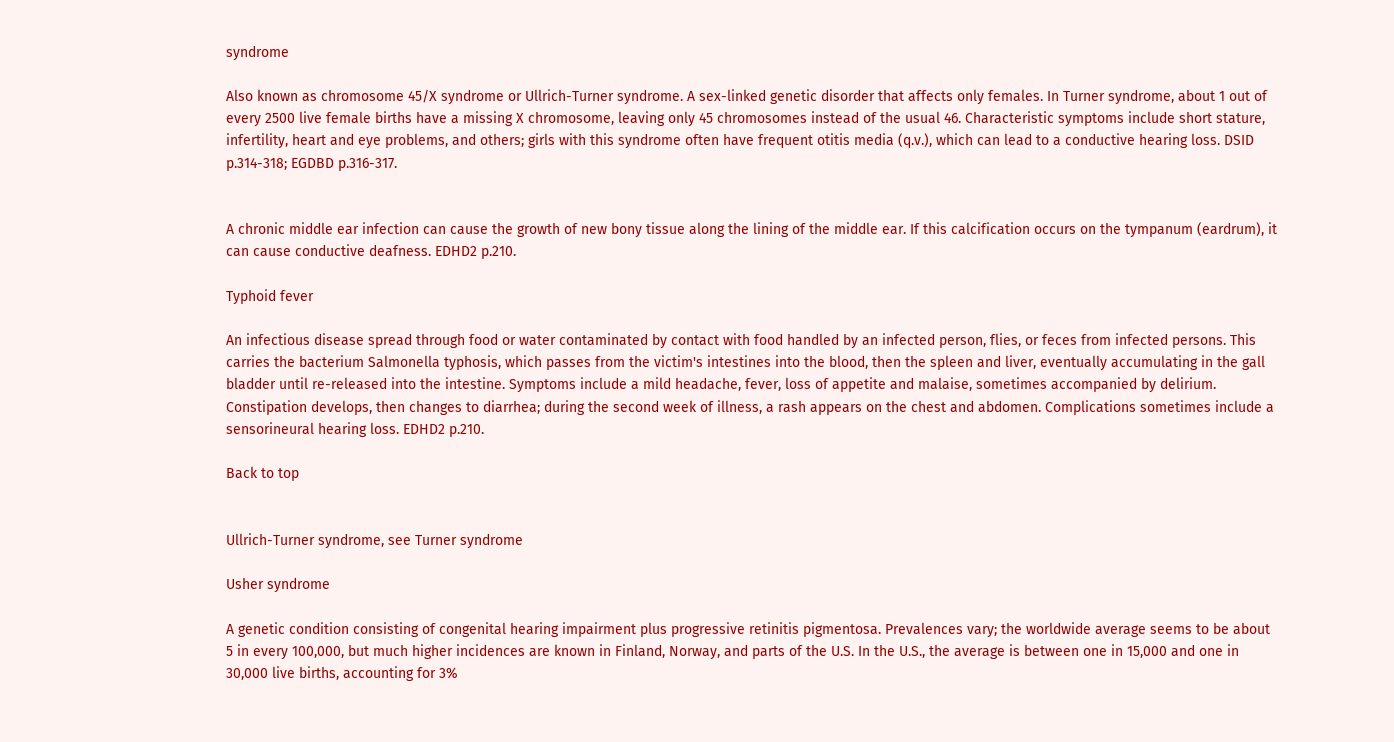syndrome

Also known as chromosome 45/X syndrome or Ullrich-Turner syndrome. A sex-linked genetic disorder that affects only females. In Turner syndrome, about 1 out of every 2500 live female births have a missing X chromosome, leaving only 45 chromosomes instead of the usual 46. Characteristic symptoms include short stature, infertility, heart and eye problems, and others; girls with this syndrome often have frequent otitis media (q.v.), which can lead to a conductive hearing loss. DSID p.314-318; EGDBD p.316-317.


A chronic middle ear infection can cause the growth of new bony tissue along the lining of the middle ear. If this calcification occurs on the tympanum (eardrum), it can cause conductive deafness. EDHD2 p.210.

Typhoid fever

An infectious disease spread through food or water contaminated by contact with food handled by an infected person, flies, or feces from infected persons. This carries the bacterium Salmonella typhosis, which passes from the victim's intestines into the blood, then the spleen and liver, eventually accumulating in the gall bladder until re-released into the intestine. Symptoms include a mild headache, fever, loss of appetite and malaise, sometimes accompanied by delirium. Constipation develops, then changes to diarrhea; during the second week of illness, a rash appears on the chest and abdomen. Complications sometimes include a sensorineural hearing loss. EDHD2 p.210.

Back to top


Ullrich-Turner syndrome, see Turner syndrome

Usher syndrome

A genetic condition consisting of congenital hearing impairment plus progressive retinitis pigmentosa. Prevalences vary; the worldwide average seems to be about 5 in every 100,000, but much higher incidences are known in Finland, Norway, and parts of the U.S. In the U.S., the average is between one in 15,000 and one in 30,000 live births, accounting for 3%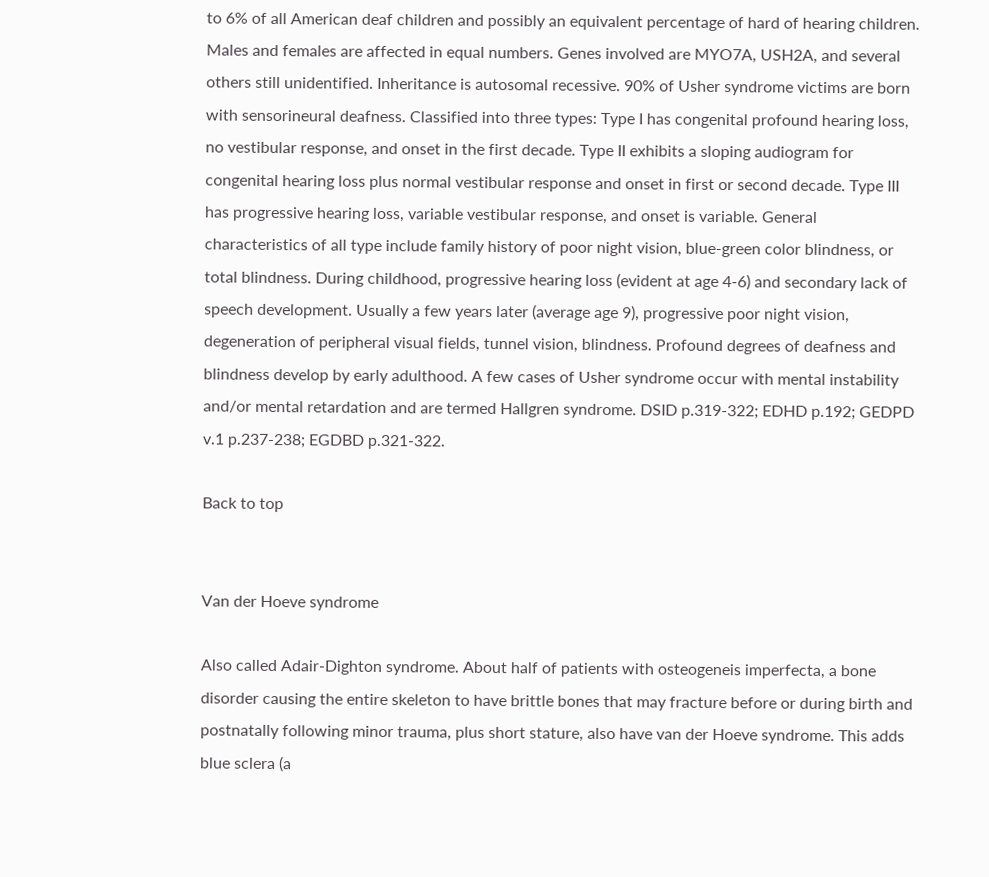to 6% of all American deaf children and possibly an equivalent percentage of hard of hearing children. Males and females are affected in equal numbers. Genes involved are MYO7A, USH2A, and several others still unidentified. Inheritance is autosomal recessive. 90% of Usher syndrome victims are born with sensorineural deafness. Classified into three types: Type I has congenital profound hearing loss, no vestibular response, and onset in the first decade. Type II exhibits a sloping audiogram for congenital hearing loss plus normal vestibular response and onset in first or second decade. Type III has progressive hearing loss, variable vestibular response, and onset is variable. General characteristics of all type include family history of poor night vision, blue-green color blindness, or total blindness. During childhood, progressive hearing loss (evident at age 4-6) and secondary lack of speech development. Usually a few years later (average age 9), progressive poor night vision, degeneration of peripheral visual fields, tunnel vision, blindness. Profound degrees of deafness and blindness develop by early adulthood. A few cases of Usher syndrome occur with mental instability and/or mental retardation and are termed Hallgren syndrome. DSID p.319-322; EDHD p.192; GEDPD v.1 p.237-238; EGDBD p.321-322.

Back to top


Van der Hoeve syndrome

Also called Adair-Dighton syndrome. About half of patients with osteogeneis imperfecta, a bone disorder causing the entire skeleton to have brittle bones that may fracture before or during birth and postnatally following minor trauma, plus short stature, also have van der Hoeve syndrome. This adds blue sclera (a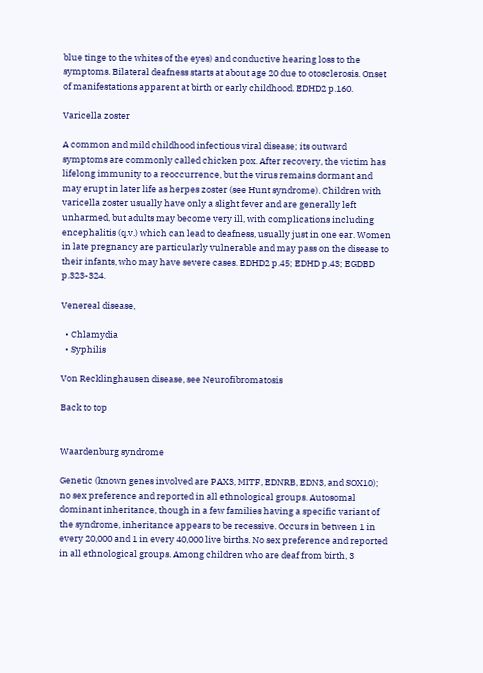blue tinge to the whites of the eyes) and conductive hearing loss to the symptoms. Bilateral deafness starts at about age 20 due to otosclerosis. Onset of manifestations apparent at birth or early childhood. EDHD2 p.160.

Varicella zoster

A common and mild childhood infectious viral disease; its outward symptoms are commonly called chicken pox. After recovery, the victim has lifelong immunity to a reoccurrence, but the virus remains dormant and may erupt in later life as herpes zoster (see Hunt syndrome). Children with varicella zoster usually have only a slight fever and are generally left unharmed, but adults may become very ill, with complications including encephalitis (q.v.) which can lead to deafness, usually just in one ear. Women in late pregnancy are particularly vulnerable and may pass on the disease to their infants, who may have severe cases. EDHD2 p.45; EDHD p.43; EGDBD p.323-324.

Venereal disease,

  • Chlamydia
  • Syphilis

Von Recklinghausen disease, see Neurofibromatosis

Back to top


Waardenburg syndrome

Genetic (known genes involved are PAX3, MITF, EDNRB, EDN3, and SOX10); no sex preference and reported in all ethnological groups. Autosomal dominant inheritance, though in a few families having a specific variant of the syndrome, inheritance appears to be recessive. Occurs in between 1 in every 20,000 and 1 in every 40,000 live births. No sex preference and reported in all ethnological groups. Among children who are deaf from birth, 3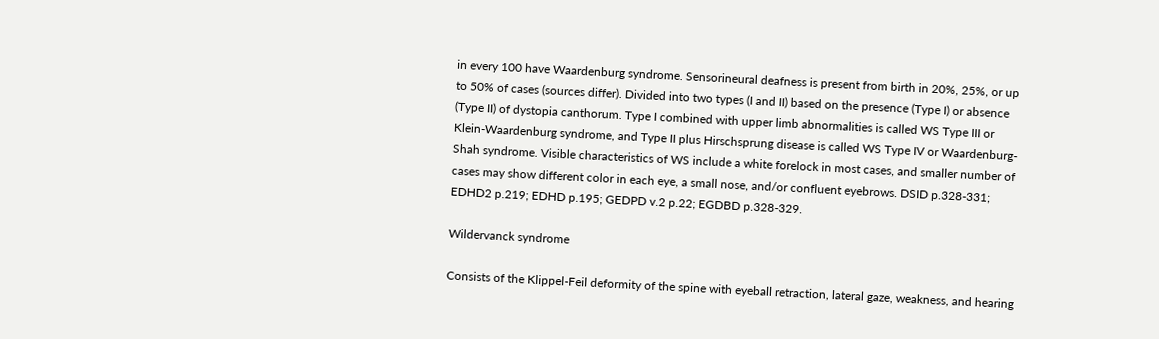in every 100 have Waardenburg syndrome. Sensorineural deafness is present from birth in 20%, 25%, or up to 50% of cases (sources differ). Divided into two types (I and II) based on the presence (Type I) or absence (Type II) of dystopia canthorum. Type I combined with upper limb abnormalities is called WS Type III or Klein-Waardenburg syndrome, and Type II plus Hirschsprung disease is called WS Type IV or Waardenburg-Shah syndrome. Visible characteristics of WS include a white forelock in most cases, and smaller number of cases may show different color in each eye, a small nose, and/or confluent eyebrows. DSID p.328-331; EDHD2 p.219; EDHD p.195; GEDPD v.2 p.22; EGDBD p.328-329.

Wildervanck syndrome

Consists of the Klippel-Feil deformity of the spine with eyeball retraction, lateral gaze, weakness, and hearing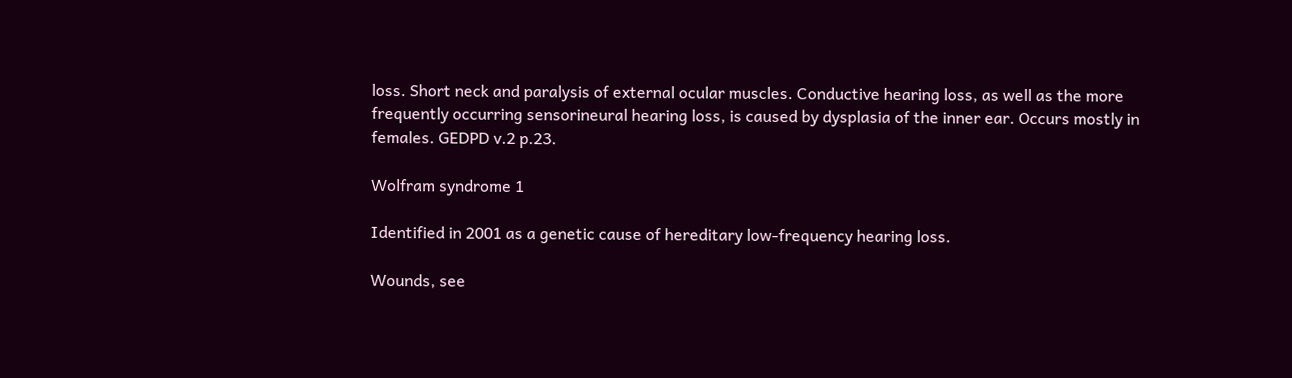loss. Short neck and paralysis of external ocular muscles. Conductive hearing loss, as well as the more frequently occurring sensorineural hearing loss, is caused by dysplasia of the inner ear. Occurs mostly in females. GEDPD v.2 p.23.

Wolfram syndrome 1

Identified in 2001 as a genetic cause of hereditary low-frequency hearing loss.

Wounds, see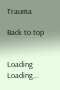Trauma

Back to top


Loading  Loading...